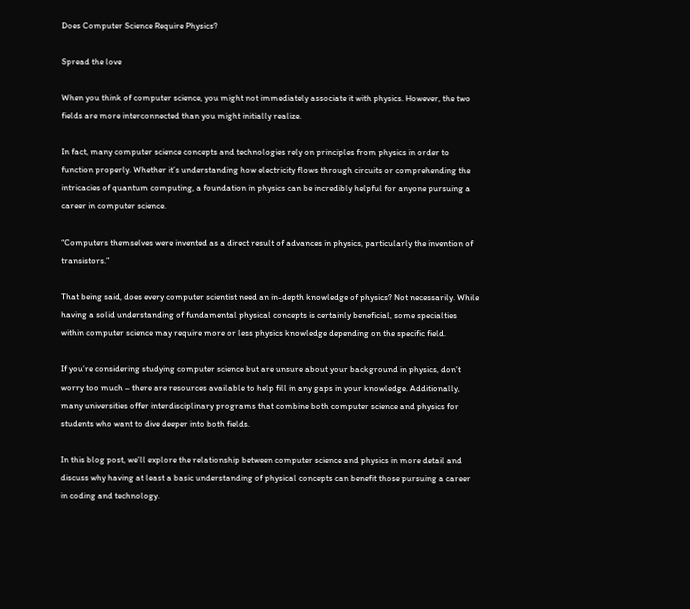Does Computer Science Require Physics?

Spread the love

When you think of computer science, you might not immediately associate it with physics. However, the two fields are more interconnected than you might initially realize.

In fact, many computer science concepts and technologies rely on principles from physics in order to function properly. Whether it’s understanding how electricity flows through circuits or comprehending the intricacies of quantum computing, a foundation in physics can be incredibly helpful for anyone pursuing a career in computer science.

“Computers themselves were invented as a direct result of advances in physics, particularly the invention of transistors.”

That being said, does every computer scientist need an in-depth knowledge of physics? Not necessarily. While having a solid understanding of fundamental physical concepts is certainly beneficial, some specialties within computer science may require more or less physics knowledge depending on the specific field.

If you’re considering studying computer science but are unsure about your background in physics, don’t worry too much – there are resources available to help fill in any gaps in your knowledge. Additionally, many universities offer interdisciplinary programs that combine both computer science and physics for students who want to dive deeper into both fields.

In this blog post, we’ll explore the relationship between computer science and physics in more detail and discuss why having at least a basic understanding of physical concepts can benefit those pursuing a career in coding and technology.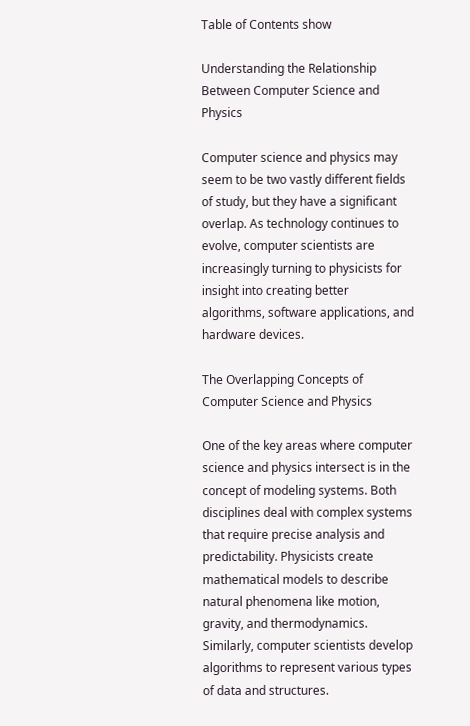Table of Contents show

Understanding the Relationship Between Computer Science and Physics

Computer science and physics may seem to be two vastly different fields of study, but they have a significant overlap. As technology continues to evolve, computer scientists are increasingly turning to physicists for insight into creating better algorithms, software applications, and hardware devices.

The Overlapping Concepts of Computer Science and Physics

One of the key areas where computer science and physics intersect is in the concept of modeling systems. Both disciplines deal with complex systems that require precise analysis and predictability. Physicists create mathematical models to describe natural phenomena like motion, gravity, and thermodynamics. Similarly, computer scientists develop algorithms to represent various types of data and structures.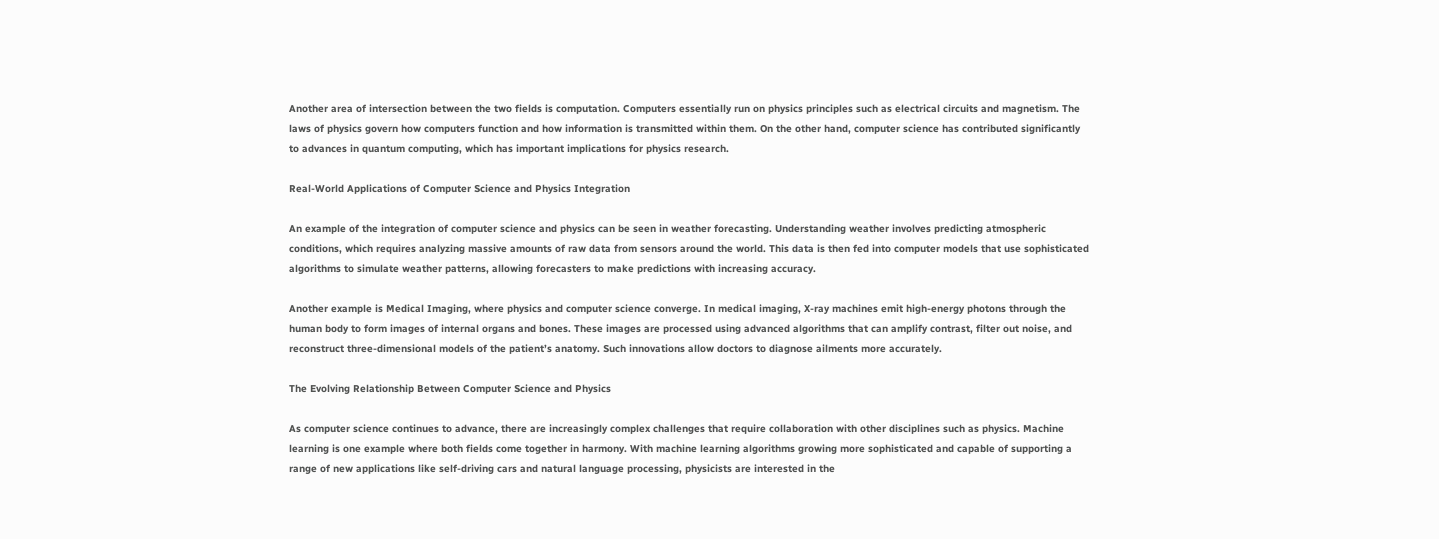Another area of intersection between the two fields is computation. Computers essentially run on physics principles such as electrical circuits and magnetism. The laws of physics govern how computers function and how information is transmitted within them. On the other hand, computer science has contributed significantly to advances in quantum computing, which has important implications for physics research.

Real-World Applications of Computer Science and Physics Integration

An example of the integration of computer science and physics can be seen in weather forecasting. Understanding weather involves predicting atmospheric conditions, which requires analyzing massive amounts of raw data from sensors around the world. This data is then fed into computer models that use sophisticated algorithms to simulate weather patterns, allowing forecasters to make predictions with increasing accuracy.

Another example is Medical Imaging, where physics and computer science converge. In medical imaging, X-ray machines emit high-energy photons through the human body to form images of internal organs and bones. These images are processed using advanced algorithms that can amplify contrast, filter out noise, and reconstruct three-dimensional models of the patient’s anatomy. Such innovations allow doctors to diagnose ailments more accurately.

The Evolving Relationship Between Computer Science and Physics

As computer science continues to advance, there are increasingly complex challenges that require collaboration with other disciplines such as physics. Machine learning is one example where both fields come together in harmony. With machine learning algorithms growing more sophisticated and capable of supporting a range of new applications like self-driving cars and natural language processing, physicists are interested in the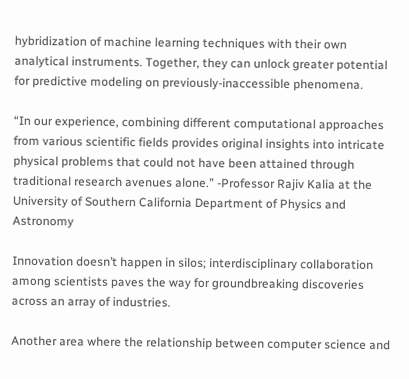hybridization of machine learning techniques with their own analytical instruments. Together, they can unlock greater potential for predictive modeling on previously-inaccessible phenomena.

“In our experience, combining different computational approaches from various scientific fields provides original insights into intricate physical problems that could not have been attained through traditional research avenues alone.” -Professor Rajiv Kalia at the University of Southern California Department of Physics and Astronomy

Innovation doesn’t happen in silos; interdisciplinary collaboration among scientists paves the way for groundbreaking discoveries across an array of industries.

Another area where the relationship between computer science and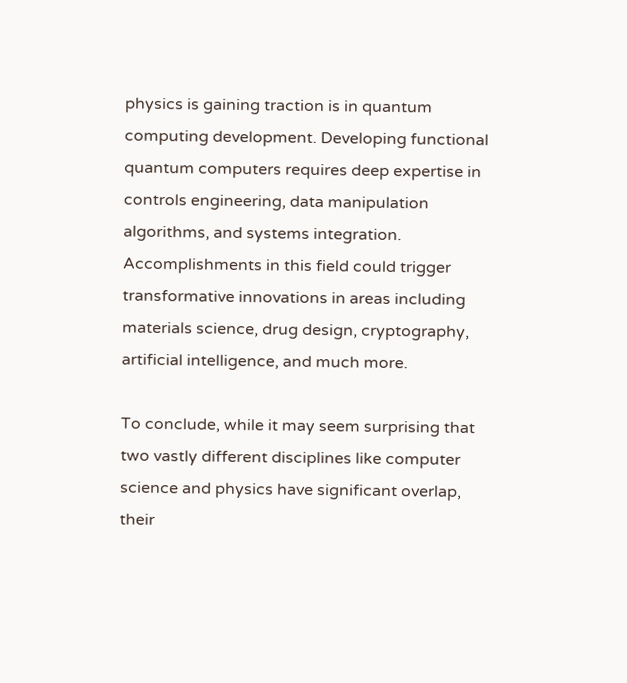physics is gaining traction is in quantum computing development. Developing functional quantum computers requires deep expertise in controls engineering, data manipulation algorithms, and systems integration. Accomplishments in this field could trigger transformative innovations in areas including materials science, drug design, cryptography, artificial intelligence, and much more.

To conclude, while it may seem surprising that two vastly different disciplines like computer science and physics have significant overlap, their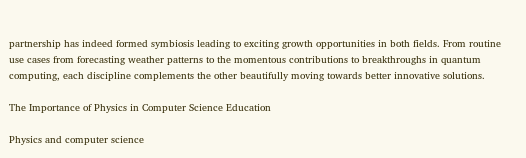partnership has indeed formed symbiosis leading to exciting growth opportunities in both fields. From routine use cases from forecasting weather patterns to the momentous contributions to breakthroughs in quantum computing, each discipline complements the other beautifully moving towards better innovative solutions.

The Importance of Physics in Computer Science Education

Physics and computer science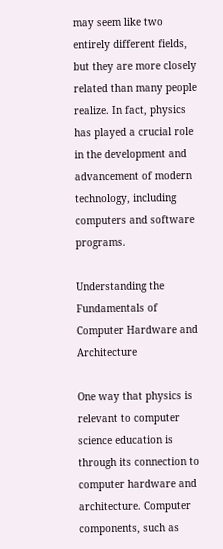may seem like two entirely different fields, but they are more closely related than many people realize. In fact, physics has played a crucial role in the development and advancement of modern technology, including computers and software programs.

Understanding the Fundamentals of Computer Hardware and Architecture

One way that physics is relevant to computer science education is through its connection to computer hardware and architecture. Computer components, such as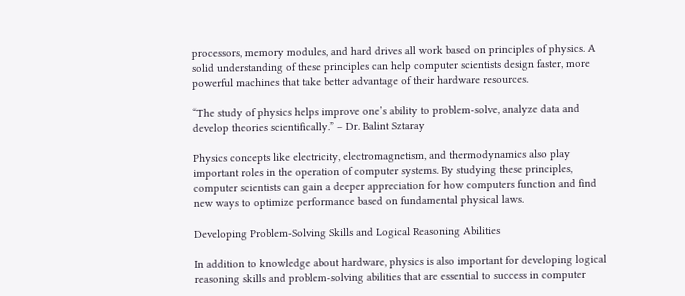processors, memory modules, and hard drives all work based on principles of physics. A solid understanding of these principles can help computer scientists design faster, more powerful machines that take better advantage of their hardware resources.

“The study of physics helps improve one’s ability to problem-solve, analyze data and develop theories scientifically.” – Dr. Balint Sztaray

Physics concepts like electricity, electromagnetism, and thermodynamics also play important roles in the operation of computer systems. By studying these principles, computer scientists can gain a deeper appreciation for how computers function and find new ways to optimize performance based on fundamental physical laws.

Developing Problem-Solving Skills and Logical Reasoning Abilities

In addition to knowledge about hardware, physics is also important for developing logical reasoning skills and problem-solving abilities that are essential to success in computer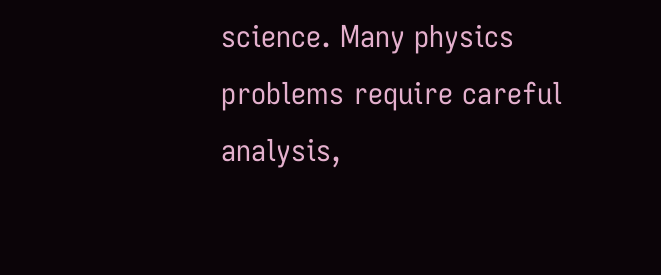science. Many physics problems require careful analysis,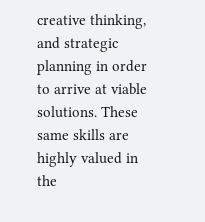creative thinking, and strategic planning in order to arrive at viable solutions. These same skills are highly valued in the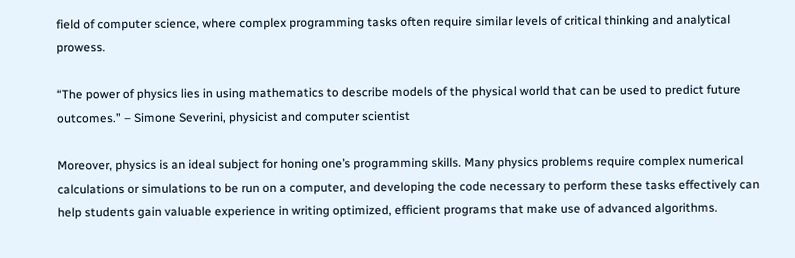field of computer science, where complex programming tasks often require similar levels of critical thinking and analytical prowess.

“The power of physics lies in using mathematics to describe models of the physical world that can be used to predict future outcomes.” – Simone Severini, physicist and computer scientist

Moreover, physics is an ideal subject for honing one’s programming skills. Many physics problems require complex numerical calculations or simulations to be run on a computer, and developing the code necessary to perform these tasks effectively can help students gain valuable experience in writing optimized, efficient programs that make use of advanced algorithms.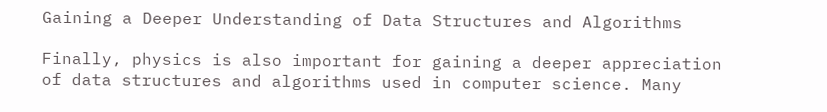Gaining a Deeper Understanding of Data Structures and Algorithms

Finally, physics is also important for gaining a deeper appreciation of data structures and algorithms used in computer science. Many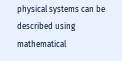physical systems can be described using mathematical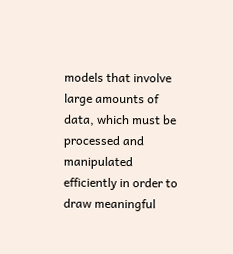models that involve large amounts of data, which must be processed and manipulated efficiently in order to draw meaningful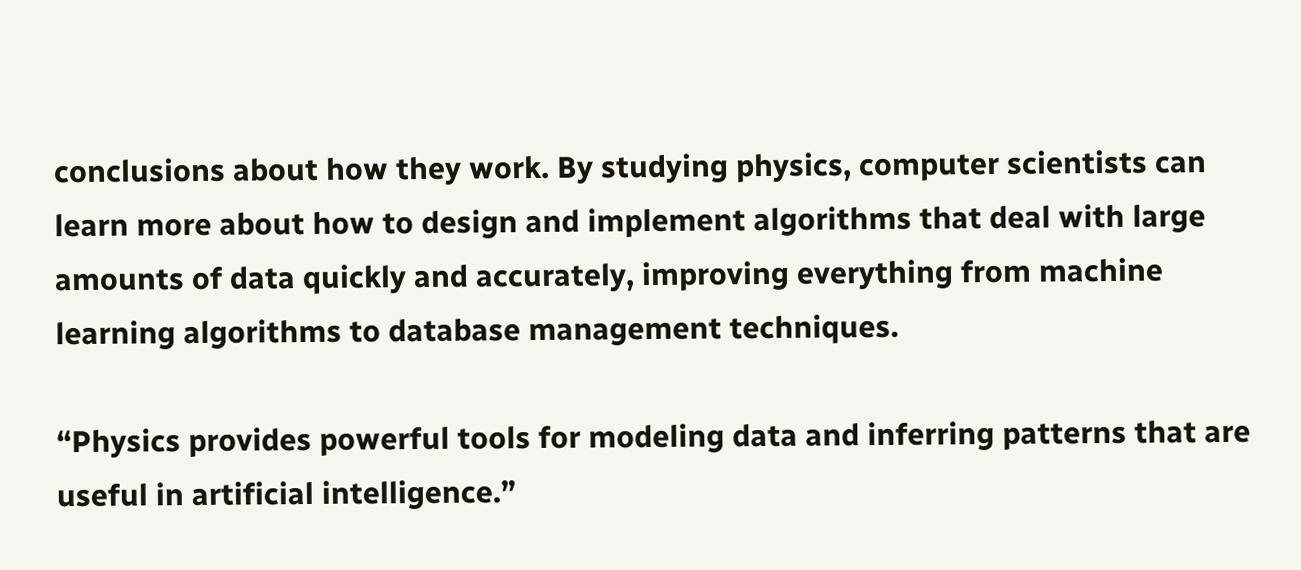conclusions about how they work. By studying physics, computer scientists can learn more about how to design and implement algorithms that deal with large amounts of data quickly and accurately, improving everything from machine learning algorithms to database management techniques.

“Physics provides powerful tools for modeling data and inferring patterns that are useful in artificial intelligence.”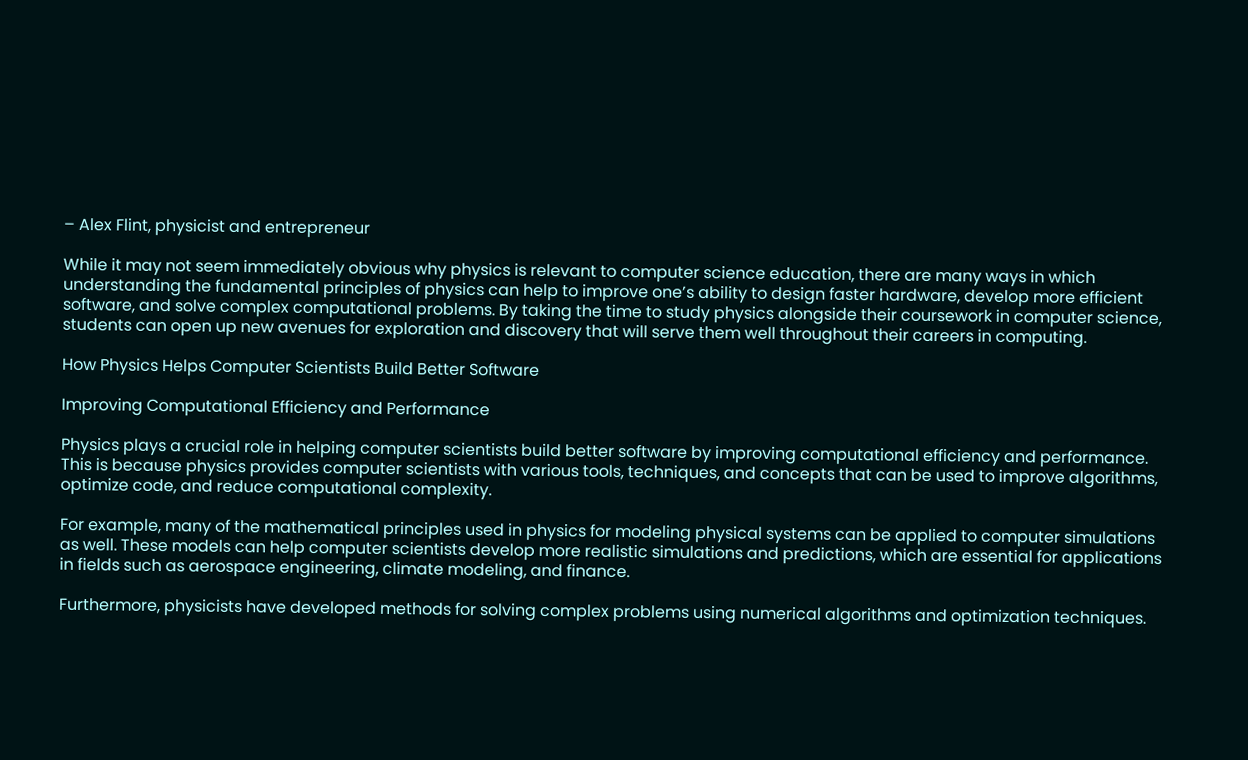– Alex Flint, physicist and entrepreneur

While it may not seem immediately obvious why physics is relevant to computer science education, there are many ways in which understanding the fundamental principles of physics can help to improve one’s ability to design faster hardware, develop more efficient software, and solve complex computational problems. By taking the time to study physics alongside their coursework in computer science, students can open up new avenues for exploration and discovery that will serve them well throughout their careers in computing.

How Physics Helps Computer Scientists Build Better Software

Improving Computational Efficiency and Performance

Physics plays a crucial role in helping computer scientists build better software by improving computational efficiency and performance. This is because physics provides computer scientists with various tools, techniques, and concepts that can be used to improve algorithms, optimize code, and reduce computational complexity.

For example, many of the mathematical principles used in physics for modeling physical systems can be applied to computer simulations as well. These models can help computer scientists develop more realistic simulations and predictions, which are essential for applications in fields such as aerospace engineering, climate modeling, and finance.

Furthermore, physicists have developed methods for solving complex problems using numerical algorithms and optimization techniques.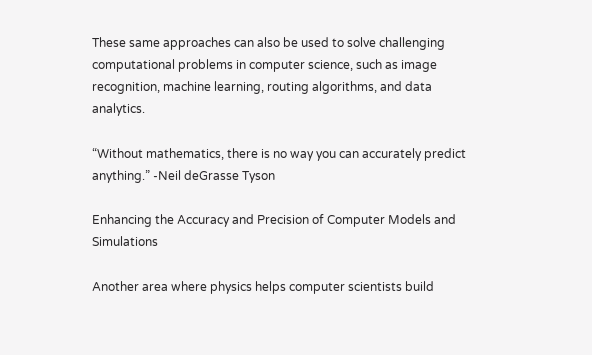These same approaches can also be used to solve challenging computational problems in computer science, such as image recognition, machine learning, routing algorithms, and data analytics.

“Without mathematics, there is no way you can accurately predict anything.” -Neil deGrasse Tyson

Enhancing the Accuracy and Precision of Computer Models and Simulations

Another area where physics helps computer scientists build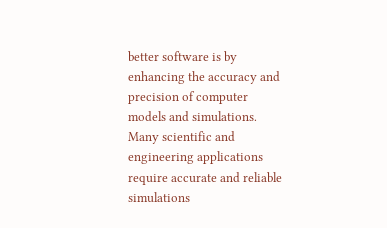better software is by enhancing the accuracy and precision of computer models and simulations. Many scientific and engineering applications require accurate and reliable simulations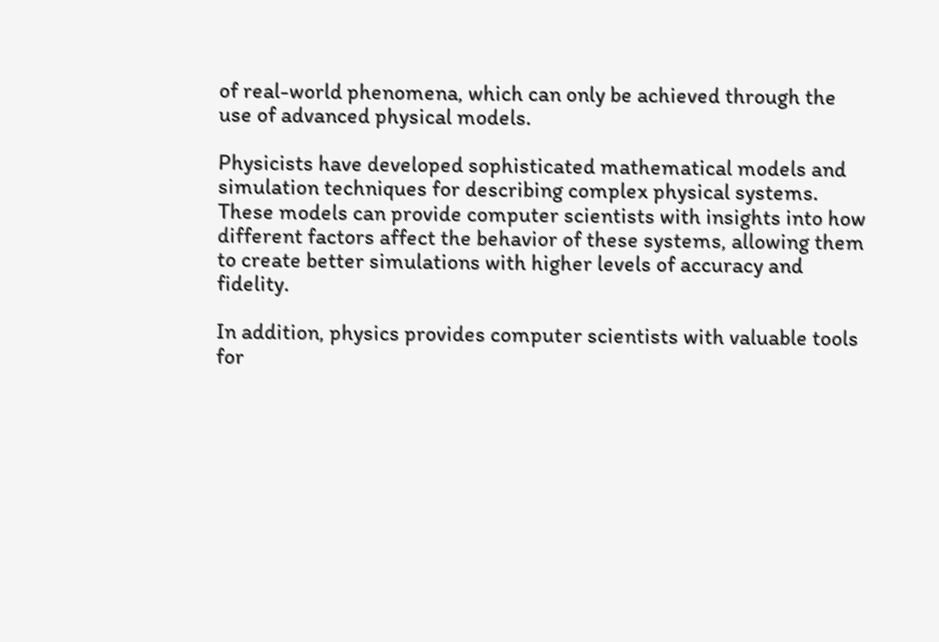of real-world phenomena, which can only be achieved through the use of advanced physical models.

Physicists have developed sophisticated mathematical models and simulation techniques for describing complex physical systems. These models can provide computer scientists with insights into how different factors affect the behavior of these systems, allowing them to create better simulations with higher levels of accuracy and fidelity.

In addition, physics provides computer scientists with valuable tools for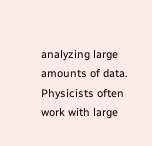analyzing large amounts of data. Physicists often work with large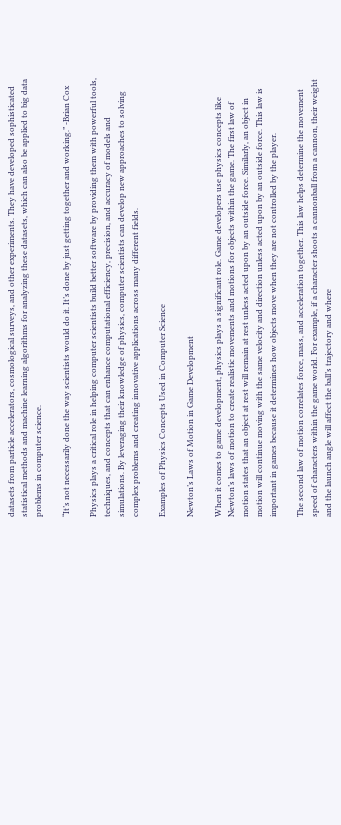datasets from particle accelerators, cosmological surveys, and other experiments. They have developed sophisticated statistical methods and machine learning algorithms for analyzing these datasets, which can also be applied to big data problems in computer science.

“It’s not necessarily done the way scientists would do it. It’s done by just getting together and working.” -Brian Cox

Physics plays a critical role in helping computer scientists build better software by providing them with powerful tools, techniques, and concepts that can enhance computational efficiency, precision, and accuracy of models and simulations. By leveraging their knowledge of physics, computer scientists can develop new approaches to solving complex problems and creating innovative applications across many different fields.

Examples of Physics Concepts Used in Computer Science

Newton’s Laws of Motion in Game Development

When it comes to game development, physics plays a significant role. Game developers use physics concepts like Newton’s laws of motion to create realistic movements and motions for objects within the game. The first law of motion states that an object at rest will remain at rest unless acted upon by an outside force. Similarly, an object in motion will continue moving with the same velocity and direction unless acted upon by an outside force. This law is important in games because it determines how objects move when they are not controlled by the player.

The second law of motion correlates force, mass, and acceleration together. This law helps determine the movement speed of characters within the game world. For example, if a character shoots a cannonball from a cannon, their weight and the launch angle will affect the ball’s trajectory and where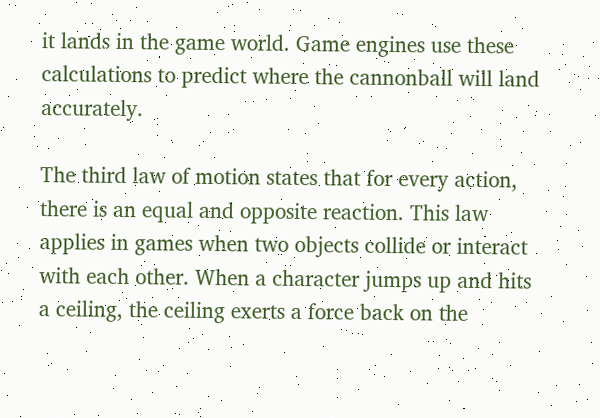it lands in the game world. Game engines use these calculations to predict where the cannonball will land accurately.

The third law of motion states that for every action, there is an equal and opposite reaction. This law applies in games when two objects collide or interact with each other. When a character jumps up and hits a ceiling, the ceiling exerts a force back on the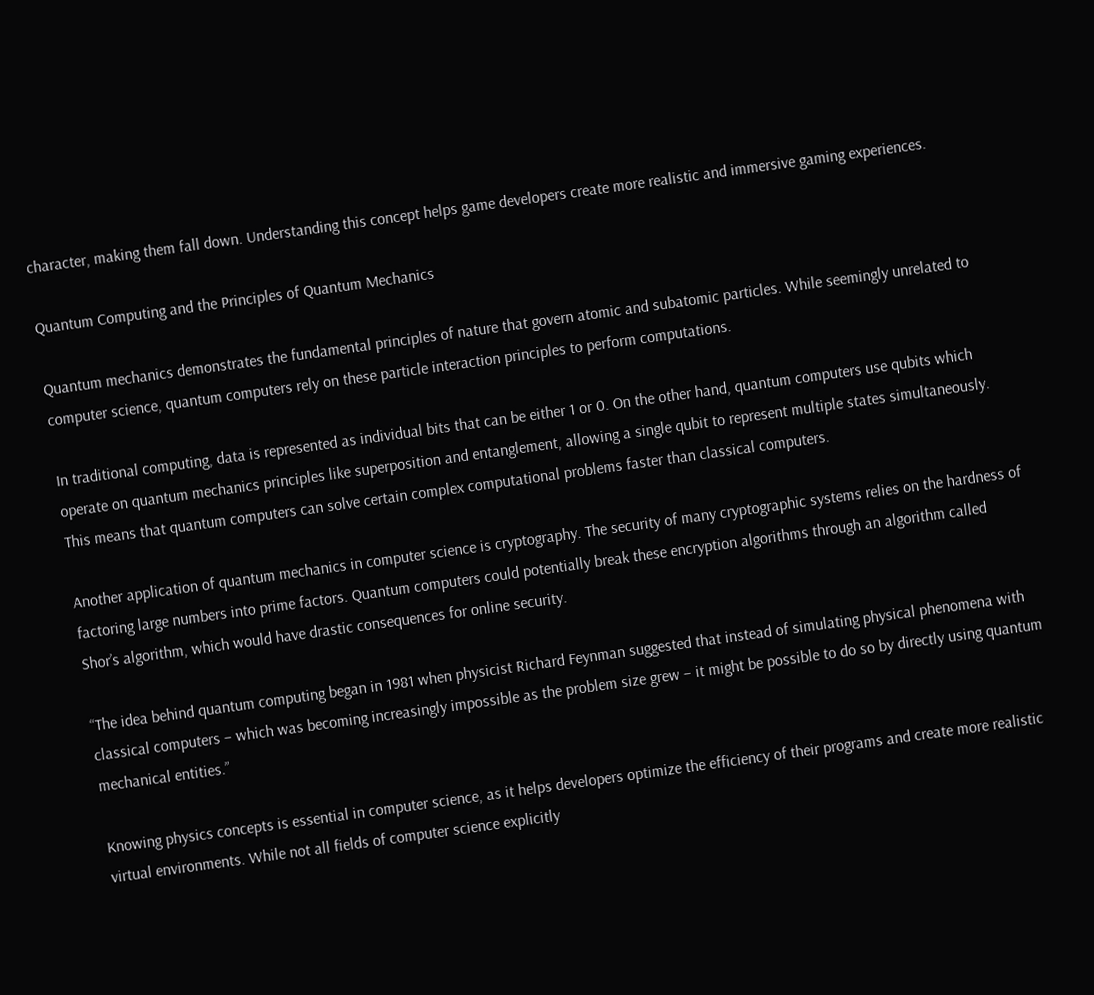character, making them fall down. Understanding this concept helps game developers create more realistic and immersive gaming experiences.

Quantum Computing and the Principles of Quantum Mechanics

Quantum mechanics demonstrates the fundamental principles of nature that govern atomic and subatomic particles. While seemingly unrelated to computer science, quantum computers rely on these particle interaction principles to perform computations.

In traditional computing, data is represented as individual bits that can be either 1 or 0. On the other hand, quantum computers use qubits which operate on quantum mechanics principles like superposition and entanglement, allowing a single qubit to represent multiple states simultaneously. This means that quantum computers can solve certain complex computational problems faster than classical computers.

Another application of quantum mechanics in computer science is cryptography. The security of many cryptographic systems relies on the hardness of factoring large numbers into prime factors. Quantum computers could potentially break these encryption algorithms through an algorithm called Shor’s algorithm, which would have drastic consequences for online security.

“The idea behind quantum computing began in 1981 when physicist Richard Feynman suggested that instead of simulating physical phenomena with classical computers – which was becoming increasingly impossible as the problem size grew – it might be possible to do so by directly using quantum mechanical entities.”

Knowing physics concepts is essential in computer science, as it helps developers optimize the efficiency of their programs and create more realistic virtual environments. While not all fields of computer science explicitly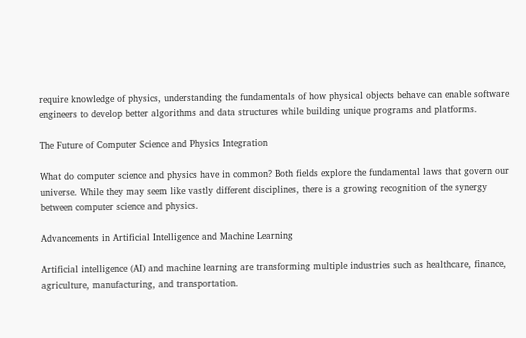require knowledge of physics, understanding the fundamentals of how physical objects behave can enable software engineers to develop better algorithms and data structures while building unique programs and platforms.

The Future of Computer Science and Physics Integration

What do computer science and physics have in common? Both fields explore the fundamental laws that govern our universe. While they may seem like vastly different disciplines, there is a growing recognition of the synergy between computer science and physics.

Advancements in Artificial Intelligence and Machine Learning

Artificial intelligence (AI) and machine learning are transforming multiple industries such as healthcare, finance, agriculture, manufacturing, and transportation.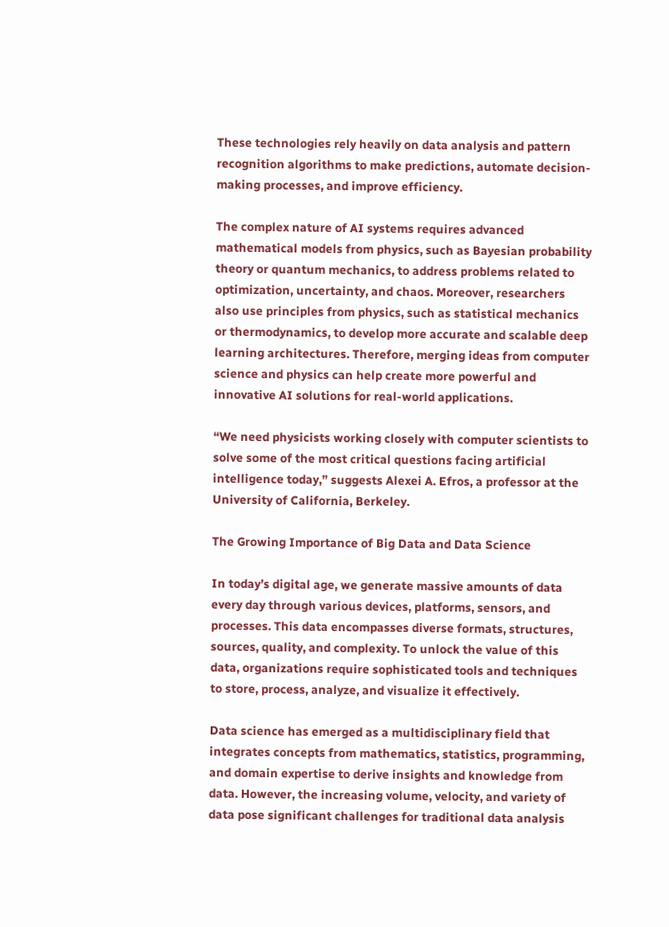These technologies rely heavily on data analysis and pattern recognition algorithms to make predictions, automate decision-making processes, and improve efficiency.

The complex nature of AI systems requires advanced mathematical models from physics, such as Bayesian probability theory or quantum mechanics, to address problems related to optimization, uncertainty, and chaos. Moreover, researchers also use principles from physics, such as statistical mechanics or thermodynamics, to develop more accurate and scalable deep learning architectures. Therefore, merging ideas from computer science and physics can help create more powerful and innovative AI solutions for real-world applications.

“We need physicists working closely with computer scientists to solve some of the most critical questions facing artificial intelligence today,” suggests Alexei A. Efros, a professor at the University of California, Berkeley.

The Growing Importance of Big Data and Data Science

In today’s digital age, we generate massive amounts of data every day through various devices, platforms, sensors, and processes. This data encompasses diverse formats, structures, sources, quality, and complexity. To unlock the value of this data, organizations require sophisticated tools and techniques to store, process, analyze, and visualize it effectively.

Data science has emerged as a multidisciplinary field that integrates concepts from mathematics, statistics, programming, and domain expertise to derive insights and knowledge from data. However, the increasing volume, velocity, and variety of data pose significant challenges for traditional data analysis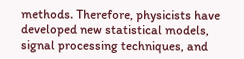methods. Therefore, physicists have developed new statistical models, signal processing techniques, and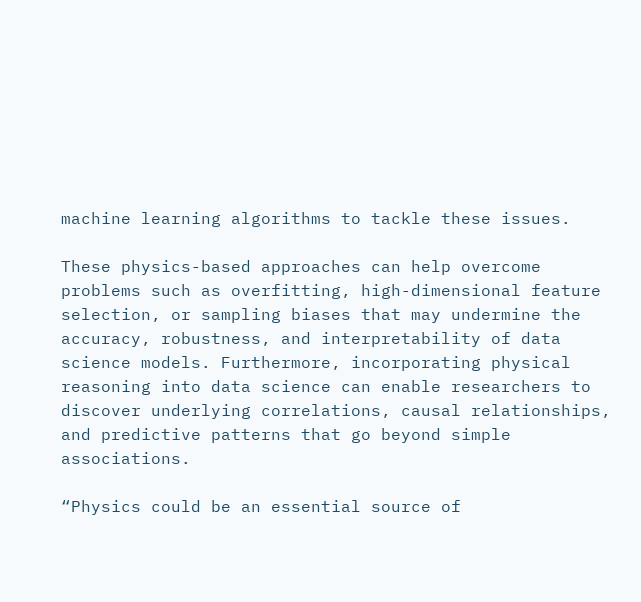machine learning algorithms to tackle these issues.

These physics-based approaches can help overcome problems such as overfitting, high-dimensional feature selection, or sampling biases that may undermine the accuracy, robustness, and interpretability of data science models. Furthermore, incorporating physical reasoning into data science can enable researchers to discover underlying correlations, causal relationships, and predictive patterns that go beyond simple associations.

“Physics could be an essential source of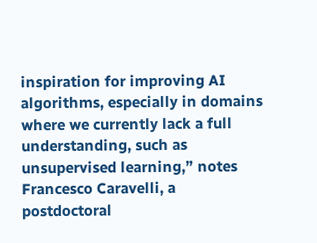inspiration for improving AI algorithms, especially in domains where we currently lack a full understanding, such as unsupervised learning,” notes Francesco Caravelli, a postdoctoral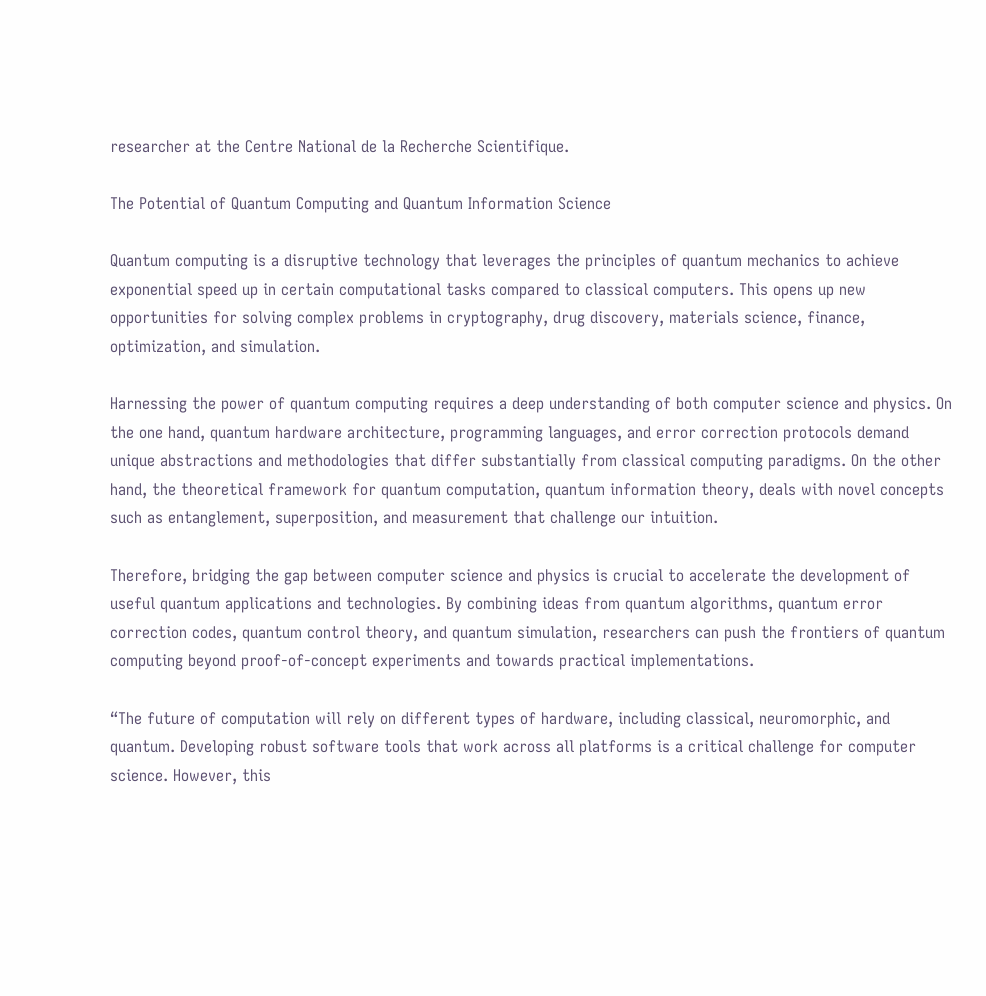researcher at the Centre National de la Recherche Scientifique.

The Potential of Quantum Computing and Quantum Information Science

Quantum computing is a disruptive technology that leverages the principles of quantum mechanics to achieve exponential speed up in certain computational tasks compared to classical computers. This opens up new opportunities for solving complex problems in cryptography, drug discovery, materials science, finance, optimization, and simulation.

Harnessing the power of quantum computing requires a deep understanding of both computer science and physics. On the one hand, quantum hardware architecture, programming languages, and error correction protocols demand unique abstractions and methodologies that differ substantially from classical computing paradigms. On the other hand, the theoretical framework for quantum computation, quantum information theory, deals with novel concepts such as entanglement, superposition, and measurement that challenge our intuition.

Therefore, bridging the gap between computer science and physics is crucial to accelerate the development of useful quantum applications and technologies. By combining ideas from quantum algorithms, quantum error correction codes, quantum control theory, and quantum simulation, researchers can push the frontiers of quantum computing beyond proof-of-concept experiments and towards practical implementations.

“The future of computation will rely on different types of hardware, including classical, neuromorphic, and quantum. Developing robust software tools that work across all platforms is a critical challenge for computer science. However, this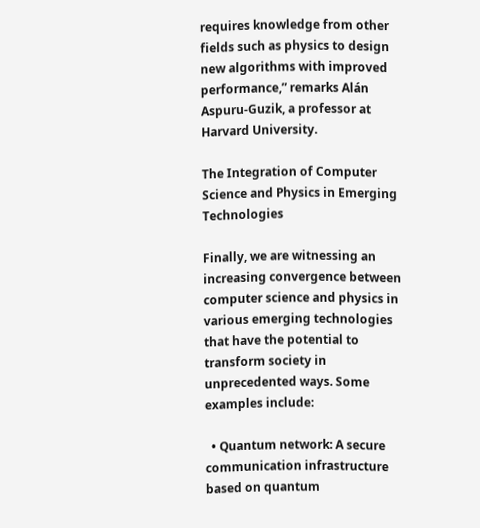requires knowledge from other fields such as physics to design new algorithms with improved performance,” remarks Alán Aspuru-Guzik, a professor at Harvard University.

The Integration of Computer Science and Physics in Emerging Technologies

Finally, we are witnessing an increasing convergence between computer science and physics in various emerging technologies that have the potential to transform society in unprecedented ways. Some examples include:

  • Quantum network: A secure communication infrastructure based on quantum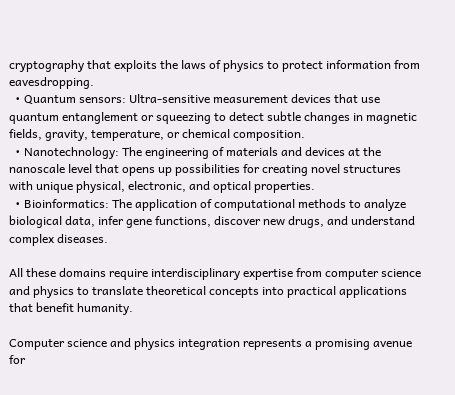cryptography that exploits the laws of physics to protect information from eavesdropping.
  • Quantum sensors: Ultra-sensitive measurement devices that use quantum entanglement or squeezing to detect subtle changes in magnetic fields, gravity, temperature, or chemical composition.
  • Nanotechnology: The engineering of materials and devices at the nanoscale level that opens up possibilities for creating novel structures with unique physical, electronic, and optical properties.
  • Bioinformatics: The application of computational methods to analyze biological data, infer gene functions, discover new drugs, and understand complex diseases.

All these domains require interdisciplinary expertise from computer science and physics to translate theoretical concepts into practical applications that benefit humanity.

Computer science and physics integration represents a promising avenue for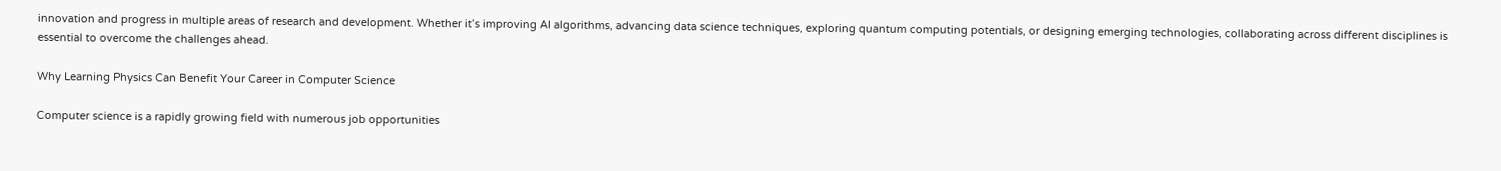innovation and progress in multiple areas of research and development. Whether it’s improving AI algorithms, advancing data science techniques, exploring quantum computing potentials, or designing emerging technologies, collaborating across different disciplines is essential to overcome the challenges ahead.

Why Learning Physics Can Benefit Your Career in Computer Science

Computer science is a rapidly growing field with numerous job opportunities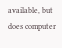available, but does computer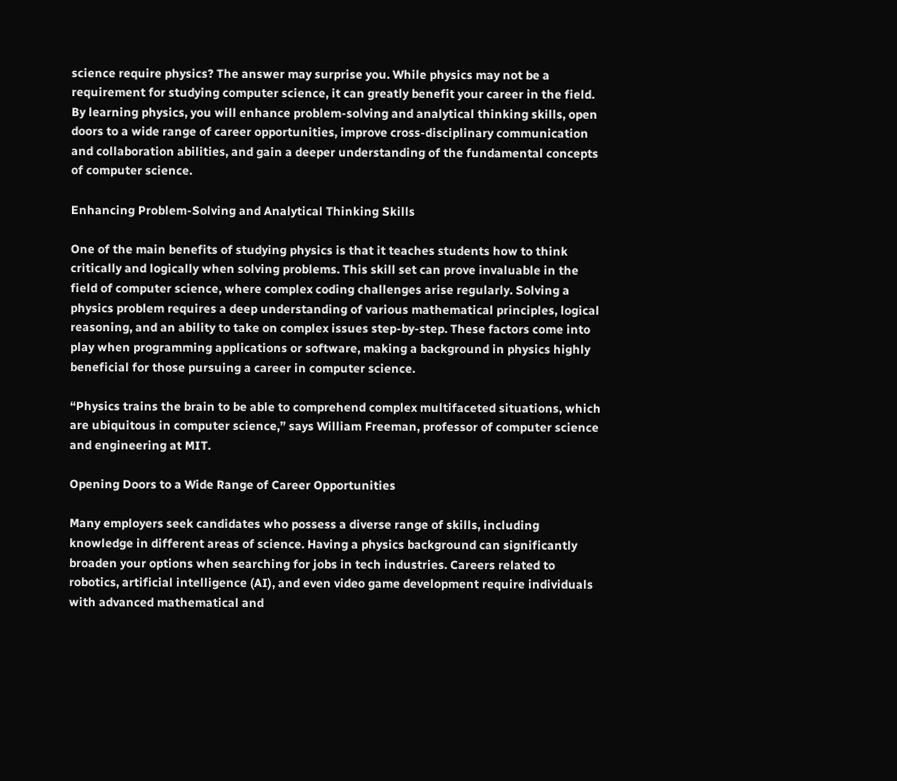science require physics? The answer may surprise you. While physics may not be a requirement for studying computer science, it can greatly benefit your career in the field. By learning physics, you will enhance problem-solving and analytical thinking skills, open doors to a wide range of career opportunities, improve cross-disciplinary communication and collaboration abilities, and gain a deeper understanding of the fundamental concepts of computer science.

Enhancing Problem-Solving and Analytical Thinking Skills

One of the main benefits of studying physics is that it teaches students how to think critically and logically when solving problems. This skill set can prove invaluable in the field of computer science, where complex coding challenges arise regularly. Solving a physics problem requires a deep understanding of various mathematical principles, logical reasoning, and an ability to take on complex issues step-by-step. These factors come into play when programming applications or software, making a background in physics highly beneficial for those pursuing a career in computer science.

“Physics trains the brain to be able to comprehend complex multifaceted situations, which are ubiquitous in computer science,” says William Freeman, professor of computer science and engineering at MIT.

Opening Doors to a Wide Range of Career Opportunities

Many employers seek candidates who possess a diverse range of skills, including knowledge in different areas of science. Having a physics background can significantly broaden your options when searching for jobs in tech industries. Careers related to robotics, artificial intelligence (AI), and even video game development require individuals with advanced mathematical and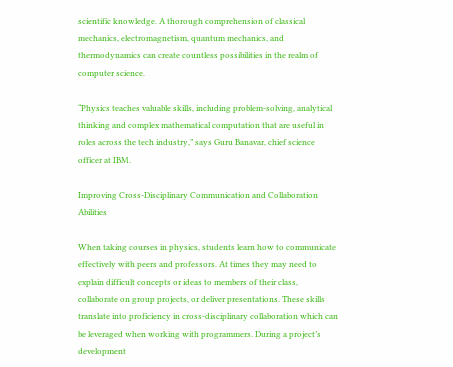scientific knowledge. A thorough comprehension of classical mechanics, electromagnetism, quantum mechanics, and thermodynamics can create countless possibilities in the realm of computer science.

“Physics teaches valuable skills, including problem-solving, analytical thinking and complex mathematical computation that are useful in roles across the tech industry,” says Guru Banavar, chief science officer at IBM.

Improving Cross-Disciplinary Communication and Collaboration Abilities

When taking courses in physics, students learn how to communicate effectively with peers and professors. At times they may need to explain difficult concepts or ideas to members of their class, collaborate on group projects, or deliver presentations. These skills translate into proficiency in cross-disciplinary collaboration which can be leveraged when working with programmers. During a project’s development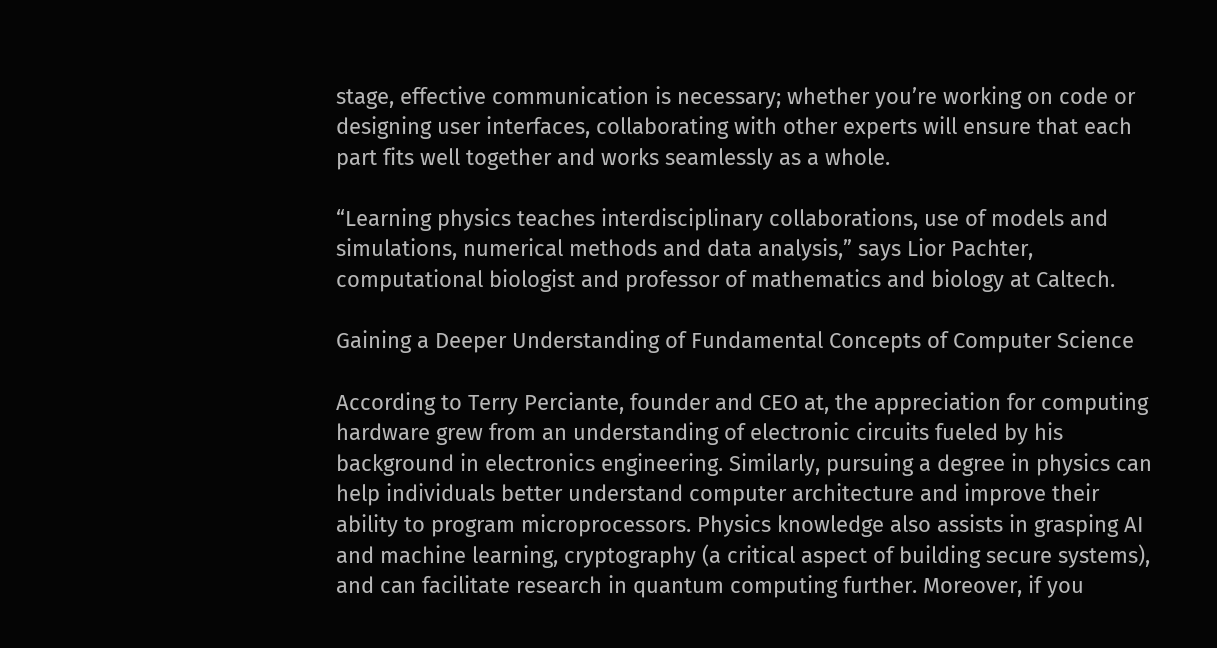stage, effective communication is necessary; whether you’re working on code or designing user interfaces, collaborating with other experts will ensure that each part fits well together and works seamlessly as a whole.

“Learning physics teaches interdisciplinary collaborations, use of models and simulations, numerical methods and data analysis,” says Lior Pachter, computational biologist and professor of mathematics and biology at Caltech.

Gaining a Deeper Understanding of Fundamental Concepts of Computer Science

According to Terry Perciante, founder and CEO at, the appreciation for computing hardware grew from an understanding of electronic circuits fueled by his background in electronics engineering. Similarly, pursuing a degree in physics can help individuals better understand computer architecture and improve their ability to program microprocessors. Physics knowledge also assists in grasping AI and machine learning, cryptography (a critical aspect of building secure systems), and can facilitate research in quantum computing further. Moreover, if you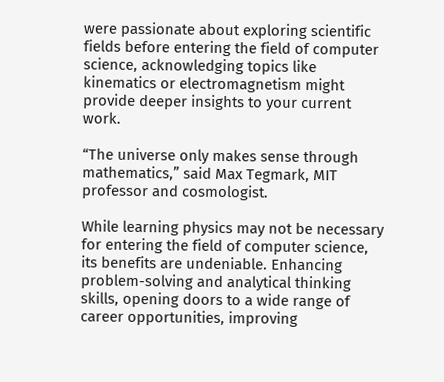were passionate about exploring scientific fields before entering the field of computer science, acknowledging topics like kinematics or electromagnetism might provide deeper insights to your current work.

“The universe only makes sense through mathematics,” said Max Tegmark, MIT professor and cosmologist.

While learning physics may not be necessary for entering the field of computer science, its benefits are undeniable. Enhancing problem-solving and analytical thinking skills, opening doors to a wide range of career opportunities, improving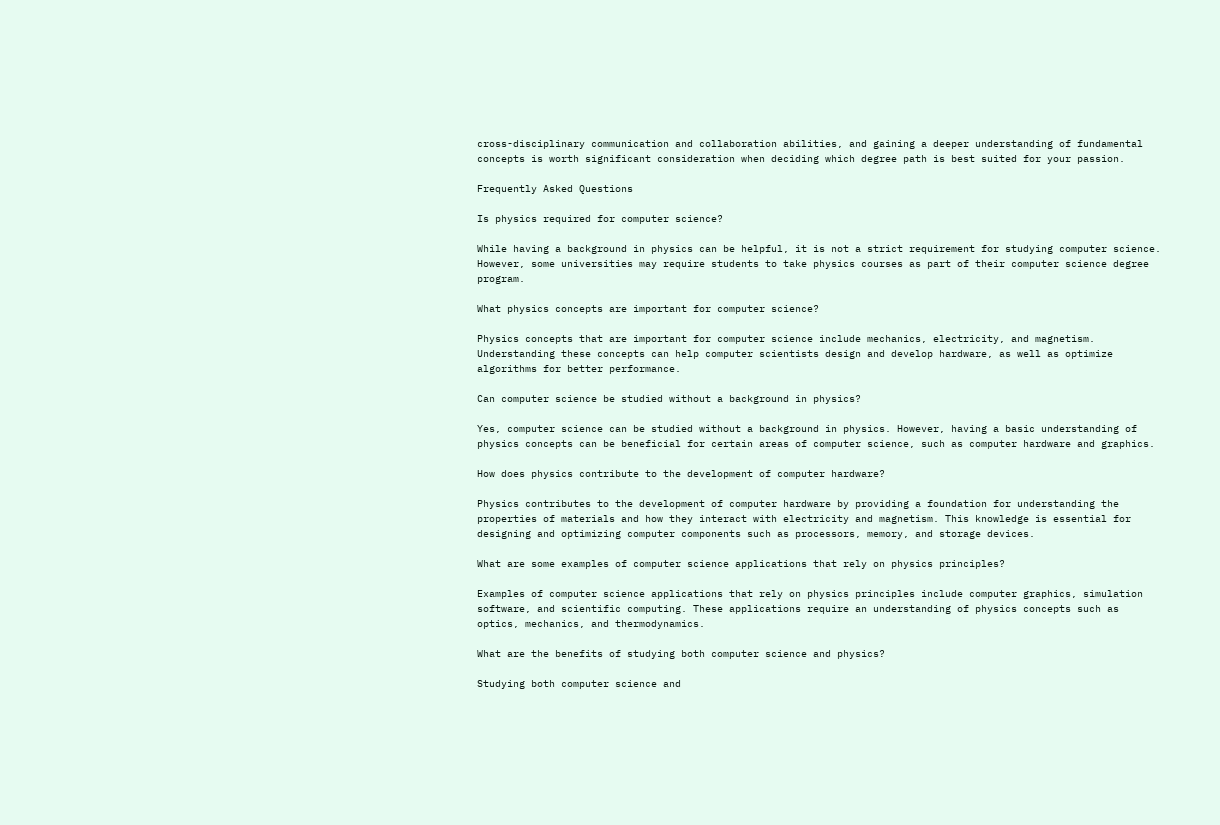cross-disciplinary communication and collaboration abilities, and gaining a deeper understanding of fundamental concepts is worth significant consideration when deciding which degree path is best suited for your passion.

Frequently Asked Questions

Is physics required for computer science?

While having a background in physics can be helpful, it is not a strict requirement for studying computer science. However, some universities may require students to take physics courses as part of their computer science degree program.

What physics concepts are important for computer science?

Physics concepts that are important for computer science include mechanics, electricity, and magnetism. Understanding these concepts can help computer scientists design and develop hardware, as well as optimize algorithms for better performance.

Can computer science be studied without a background in physics?

Yes, computer science can be studied without a background in physics. However, having a basic understanding of physics concepts can be beneficial for certain areas of computer science, such as computer hardware and graphics.

How does physics contribute to the development of computer hardware?

Physics contributes to the development of computer hardware by providing a foundation for understanding the properties of materials and how they interact with electricity and magnetism. This knowledge is essential for designing and optimizing computer components such as processors, memory, and storage devices.

What are some examples of computer science applications that rely on physics principles?

Examples of computer science applications that rely on physics principles include computer graphics, simulation software, and scientific computing. These applications require an understanding of physics concepts such as optics, mechanics, and thermodynamics.

What are the benefits of studying both computer science and physics?

Studying both computer science and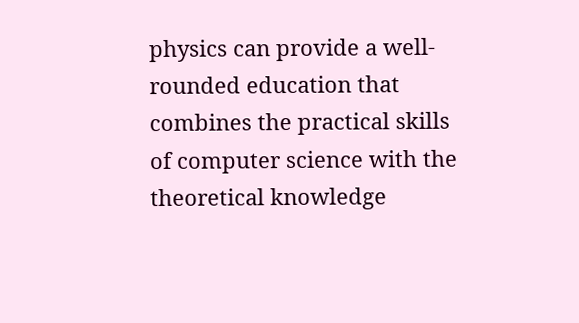physics can provide a well-rounded education that combines the practical skills of computer science with the theoretical knowledge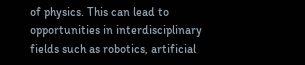of physics. This can lead to opportunities in interdisciplinary fields such as robotics, artificial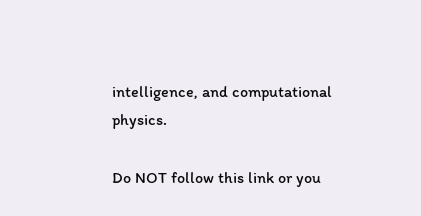intelligence, and computational physics.

Do NOT follow this link or you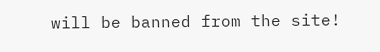will be banned from the site!